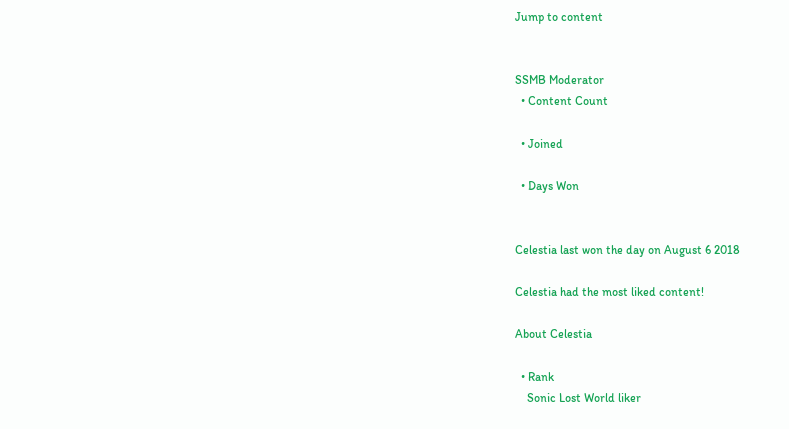Jump to content


SSMB Moderator
  • Content Count

  • Joined

  • Days Won


Celestia last won the day on August 6 2018

Celestia had the most liked content!

About Celestia

  • Rank
    Sonic Lost World liker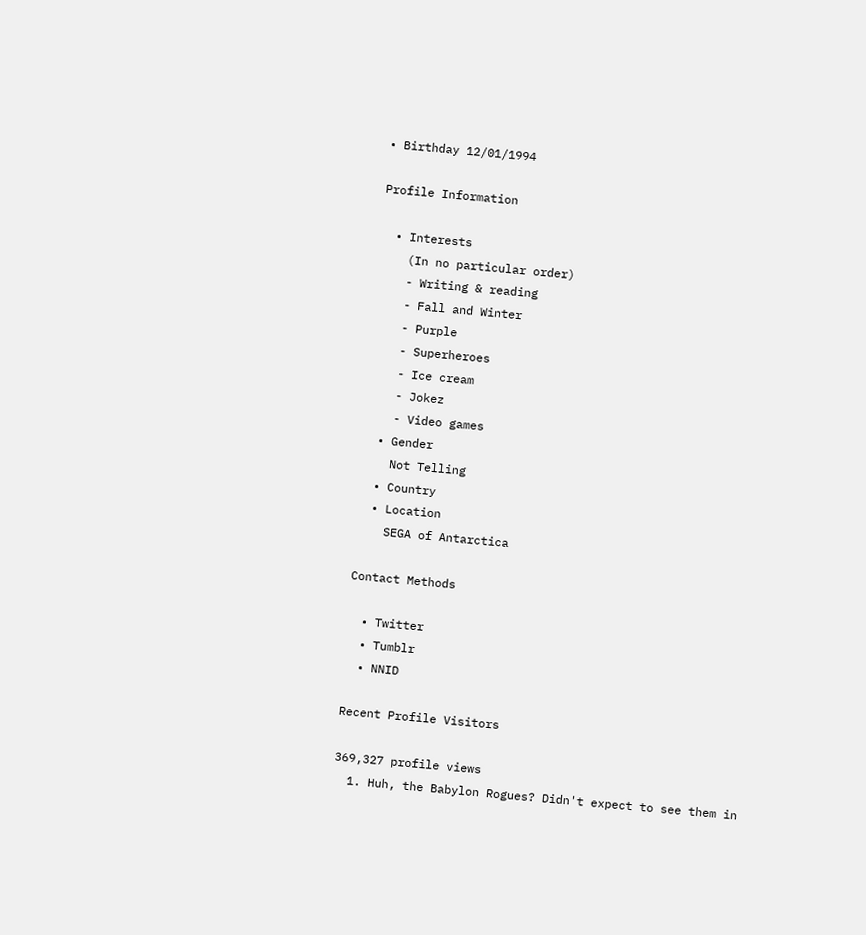• Birthday 12/01/1994

Profile Information

  • Interests
    (In no particular order)
    - Writing & reading
    - Fall and Winter
    - Purple
    - Superheroes
    - Ice cream
    - Jokez
    - Video games
  • Gender
    Not Telling
  • Country
  • Location
    SEGA of Antarctica

Contact Methods

  • Twitter
  • Tumblr
  • NNID

Recent Profile Visitors

369,327 profile views
  1. Huh, the Babylon Rogues? Didn't expect to see them in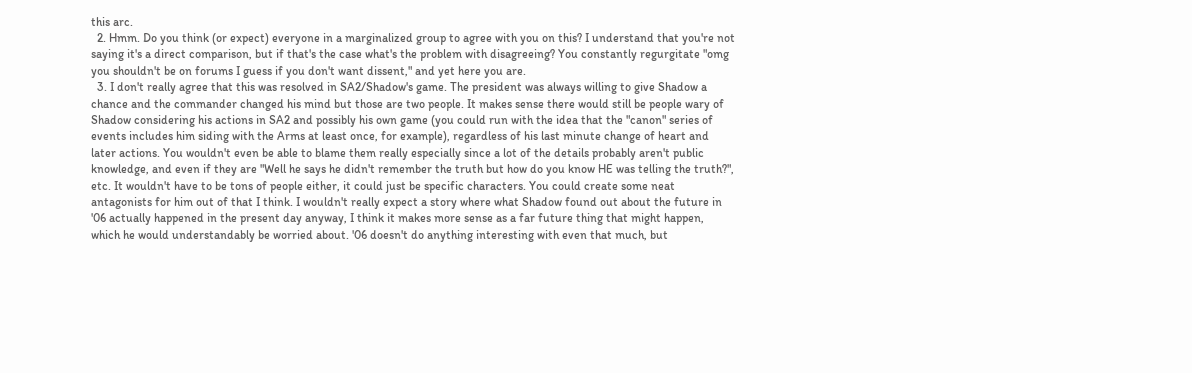this arc.
  2. Hmm. Do you think (or expect) everyone in a marginalized group to agree with you on this? I understand that you're not saying it's a direct comparison, but if that's the case what's the problem with disagreeing? You constantly regurgitate "omg you shouldn't be on forums I guess if you don't want dissent," and yet here you are.
  3. I don't really agree that this was resolved in SA2/Shadow's game. The president was always willing to give Shadow a chance and the commander changed his mind but those are two people. It makes sense there would still be people wary of Shadow considering his actions in SA2 and possibly his own game (you could run with the idea that the "canon" series of events includes him siding with the Arms at least once, for example), regardless of his last minute change of heart and later actions. You wouldn't even be able to blame them really especially since a lot of the details probably aren't public knowledge, and even if they are "Well he says he didn't remember the truth but how do you know HE was telling the truth?", etc. It wouldn't have to be tons of people either, it could just be specific characters. You could create some neat antagonists for him out of that I think. I wouldn't really expect a story where what Shadow found out about the future in '06 actually happened in the present day anyway, I think it makes more sense as a far future thing that might happen, which he would understandably be worried about. '06 doesn't do anything interesting with even that much, but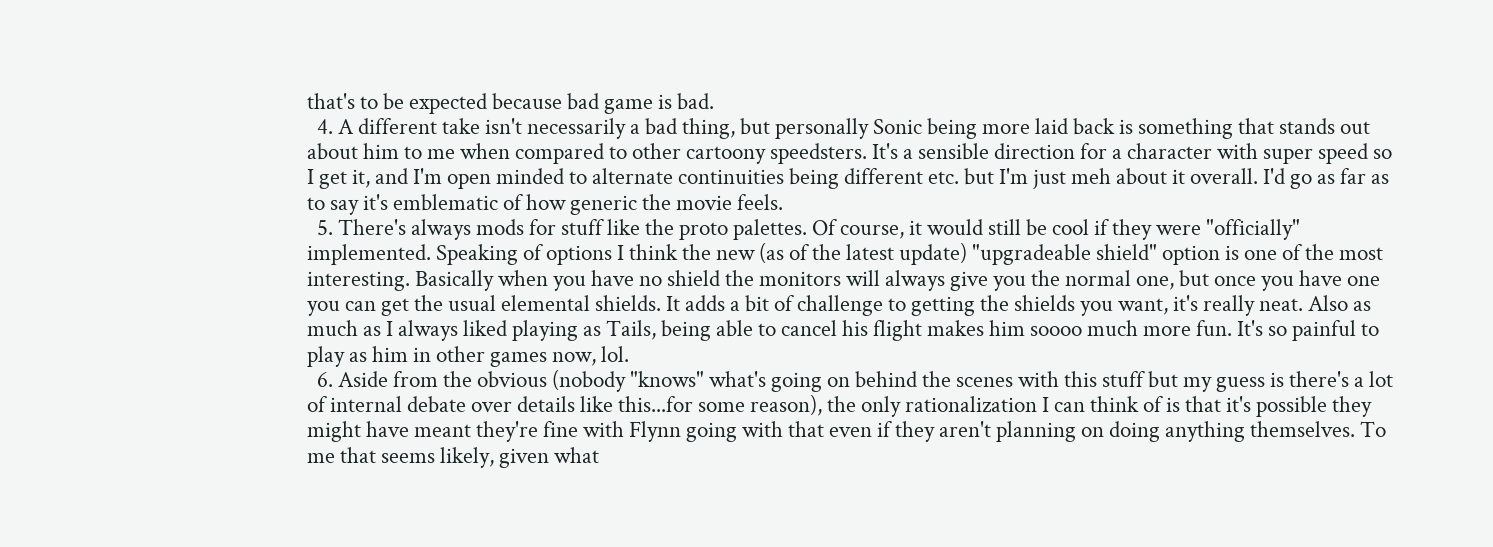that's to be expected because bad game is bad.
  4. A different take isn't necessarily a bad thing, but personally Sonic being more laid back is something that stands out about him to me when compared to other cartoony speedsters. It's a sensible direction for a character with super speed so I get it, and I'm open minded to alternate continuities being different etc. but I'm just meh about it overall. I'd go as far as to say it's emblematic of how generic the movie feels.
  5. There's always mods for stuff like the proto palettes. Of course, it would still be cool if they were "officially" implemented. Speaking of options I think the new (as of the latest update) "upgradeable shield" option is one of the most interesting. Basically when you have no shield the monitors will always give you the normal one, but once you have one you can get the usual elemental shields. It adds a bit of challenge to getting the shields you want, it's really neat. Also as much as I always liked playing as Tails, being able to cancel his flight makes him soooo much more fun. It's so painful to play as him in other games now, lol.
  6. Aside from the obvious (nobody "knows" what's going on behind the scenes with this stuff but my guess is there's a lot of internal debate over details like this...for some reason), the only rationalization I can think of is that it's possible they might have meant they're fine with Flynn going with that even if they aren't planning on doing anything themselves. To me that seems likely, given what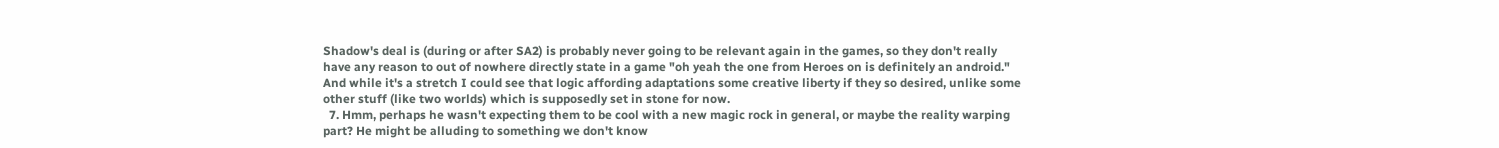Shadow's deal is (during or after SA2) is probably never going to be relevant again in the games, so they don't really have any reason to out of nowhere directly state in a game "oh yeah the one from Heroes on is definitely an android." And while it's a stretch I could see that logic affording adaptations some creative liberty if they so desired, unlike some other stuff (like two worlds) which is supposedly set in stone for now.
  7. Hmm, perhaps he wasn't expecting them to be cool with a new magic rock in general, or maybe the reality warping part? He might be alluding to something we don't know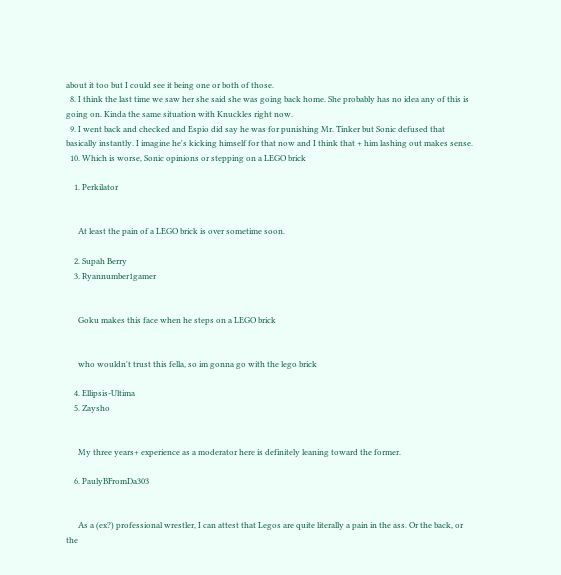about it too but I could see it being one or both of those.
  8. I think the last time we saw her she said she was going back home. She probably has no idea any of this is going on. Kinda the same situation with Knuckles right now.
  9. I went back and checked and Espio did say he was for punishing Mr. Tinker but Sonic defused that basically instantly. I imagine he's kicking himself for that now and I think that + him lashing out makes sense.
  10. Which is worse, Sonic opinions or stepping on a LEGO brick

    1. Perkilator


      At least the pain of a LEGO brick is over sometime soon.

    2. Supah Berry
    3. Ryannumber1gamer


      Goku makes this face when he steps on a LEGO brick


      who wouldn't trust this fella, so im gonna go with the lego brick

    4. Ellipsis-Ultima
    5. Zaysho


      My three years+ experience as a moderator here is definitely leaning toward the former.

    6. PaulyBFromDa303


      As a (ex?) professional wrestler, I can attest that Legos are quite literally a pain in the ass. Or the back, or the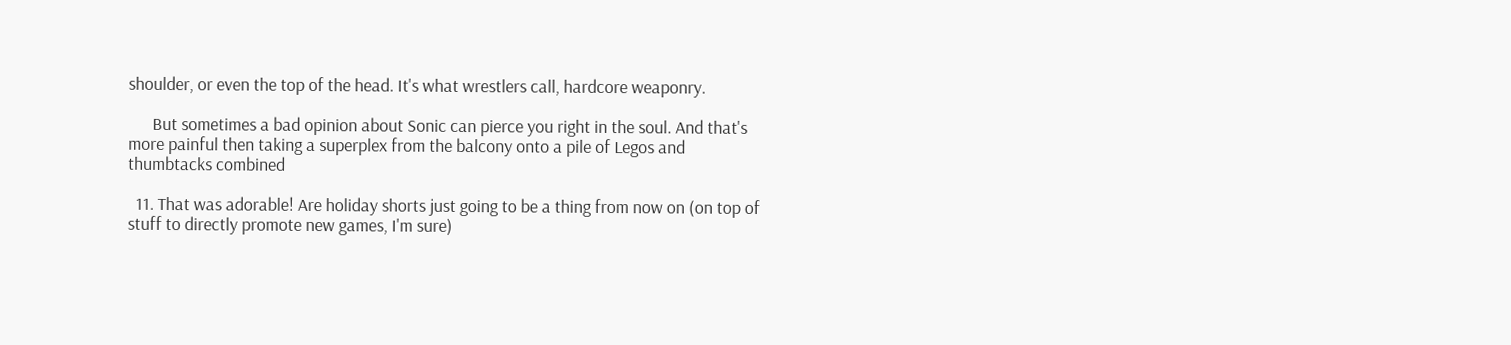shoulder, or even the top of the head. It's what wrestlers call, hardcore weaponry.

      But sometimes a bad opinion about Sonic can pierce you right in the soul. And that's more painful then taking a superplex from the balcony onto a pile of Legos and thumbtacks combined

  11. That was adorable! Are holiday shorts just going to be a thing from now on (on top of stuff to directly promote new games, I'm sure)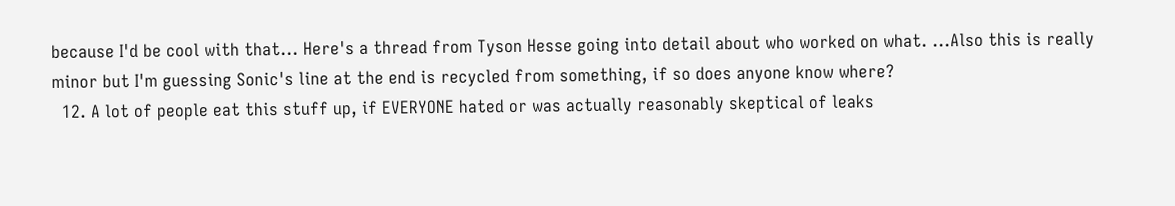because I'd be cool with that... Here's a thread from Tyson Hesse going into detail about who worked on what. ...Also this is really minor but I'm guessing Sonic's line at the end is recycled from something, if so does anyone know where?
  12. A lot of people eat this stuff up, if EVERYONE hated or was actually reasonably skeptical of leaks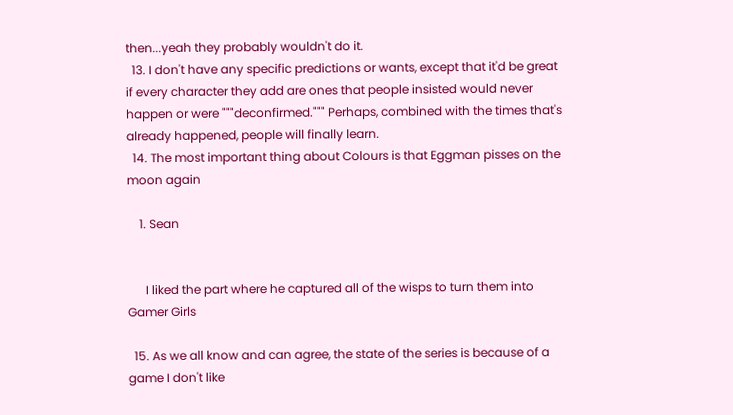then...yeah they probably wouldn't do it.
  13. I don't have any specific predictions or wants, except that it'd be great if every character they add are ones that people insisted would never happen or were """deconfirmed.""" Perhaps, combined with the times that's already happened, people will finally learn.
  14. The most important thing about Colours is that Eggman pisses on the moon again

    1. Sean


      I liked the part where he captured all of the wisps to turn them into Gamer Girls

  15. As we all know and can agree, the state of the series is because of a game I don't like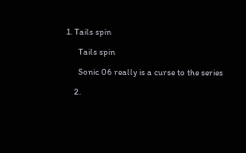1. Tails spin

      Tails spin

      Sonic 06 really is a curse to the series

    2.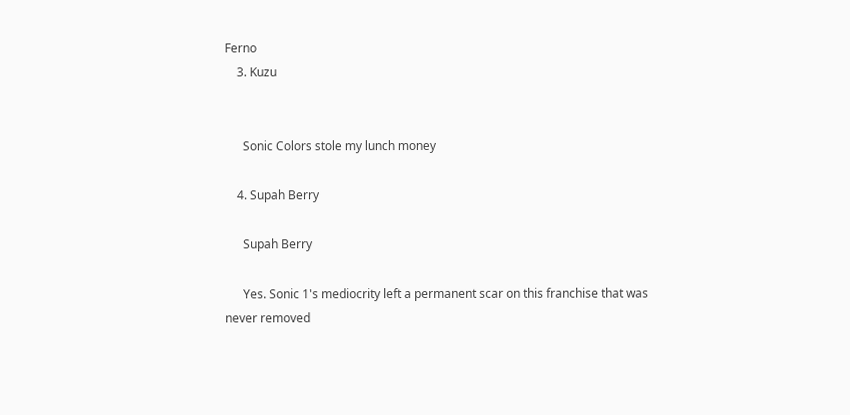Ferno
    3. Kuzu


      Sonic Colors stole my lunch money

    4. Supah Berry

      Supah Berry

      Yes. Sonic 1's mediocrity left a permanent scar on this franchise that was never removed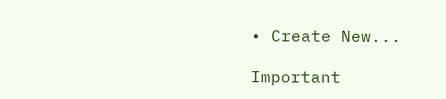• Create New...

Important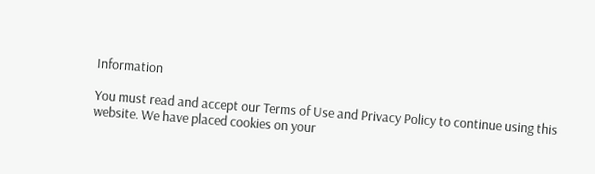Information

You must read and accept our Terms of Use and Privacy Policy to continue using this website. We have placed cookies on your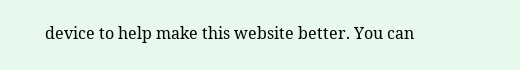device to help make this website better. You can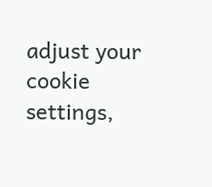adjust your cookie settings,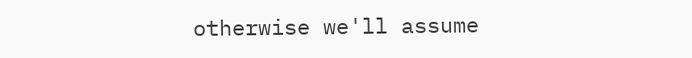otherwise we'll assume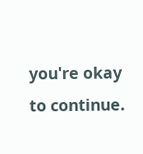you're okay to continue.